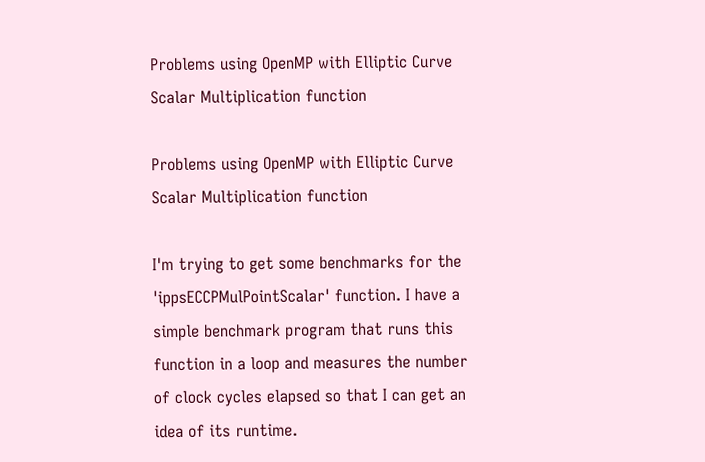Problems using OpenMP with Elliptic Curve Scalar Multiplication function

Problems using OpenMP with Elliptic Curve Scalar Multiplication function

I'm trying to get some benchmarks for the 'ippsECCPMulPointScalar' function. I have a simple benchmark program that runs this function in a loop and measures the number of clock cycles elapsed so that I can get an idea of its runtime.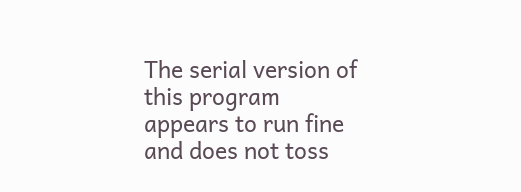The serial version of this program appears to run fine and does not toss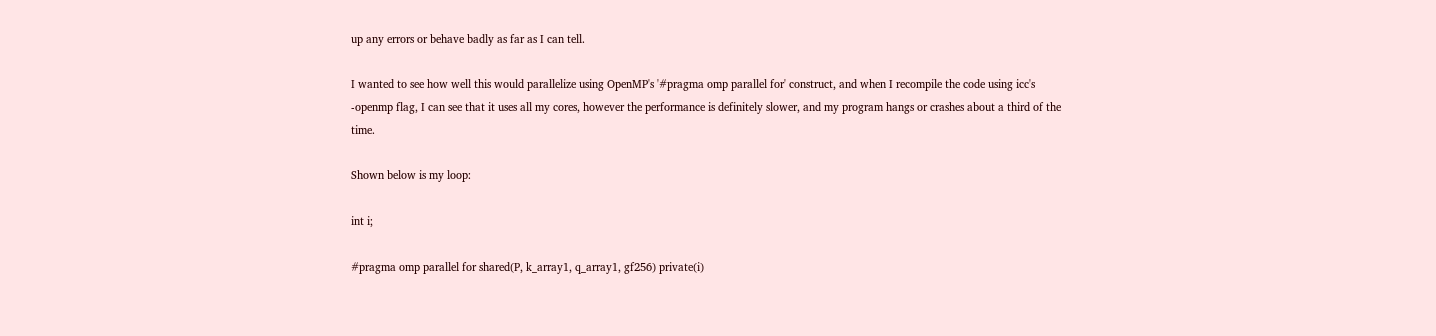up any errors or behave badly as far as I can tell.

I wanted to see how well this would parallelize using OpenMP's '#pragma omp parallel for' construct, and when I recompile the code using icc's -openmp flag, I can see that it uses all my cores, however the performance is definitely slower, and my program hangs or crashes about a third of the time.

Shown below is my loop:

int i;

#pragma omp parallel for shared(P, k_array1, q_array1, gf256) private(i)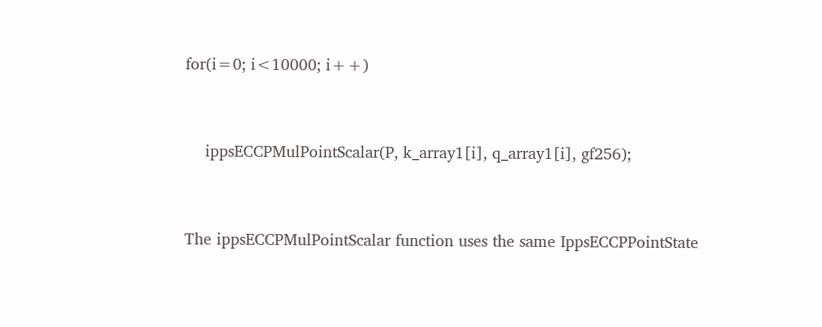for(i=0; i<10000; i++)


    ippsECCPMulPointScalar(P, k_array1[i], q_array1[i], gf256);


The ippsECCPMulPointScalar function uses the same IppsECCPPointState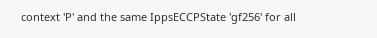context 'P' and the same IppsECCPState 'gf256' for all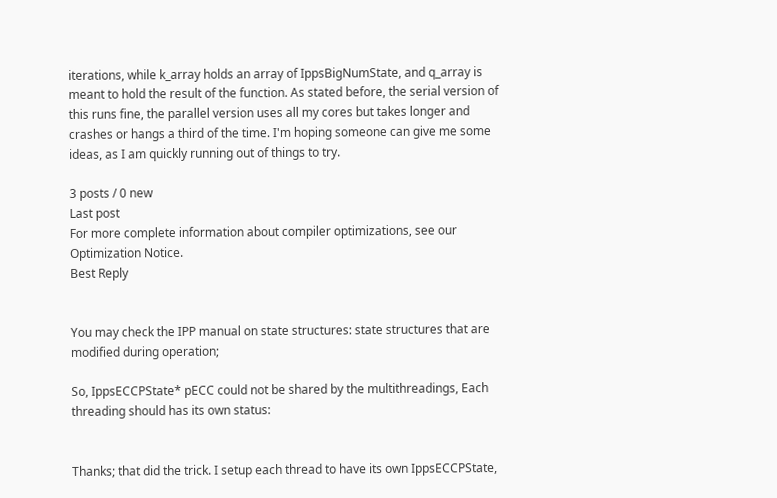iterations, while k_array holds an array of IppsBigNumState, and q_array is meant to hold the result of the function. As stated before, the serial version of this runs fine, the parallel version uses all my cores but takes longer and crashes or hangs a third of the time. I'm hoping someone can give me some ideas, as I am quickly running out of things to try.

3 posts / 0 new
Last post
For more complete information about compiler optimizations, see our Optimization Notice.
Best Reply


You may check the IPP manual on state structures: state structures that are modified during operation;

So, IppsECCPState* pECC could not be shared by the multithreadings, Each threading should has its own status:


Thanks; that did the trick. I setup each thread to have its own IppsECCPState,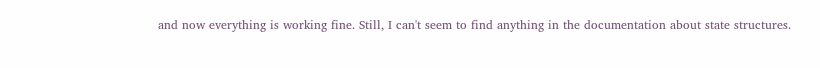and now everything is working fine. Still, I can't seem to find anything in the documentation about state structures.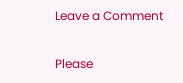Leave a Comment

Please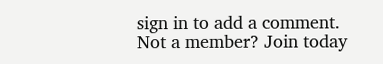sign in to add a comment. Not a member? Join today